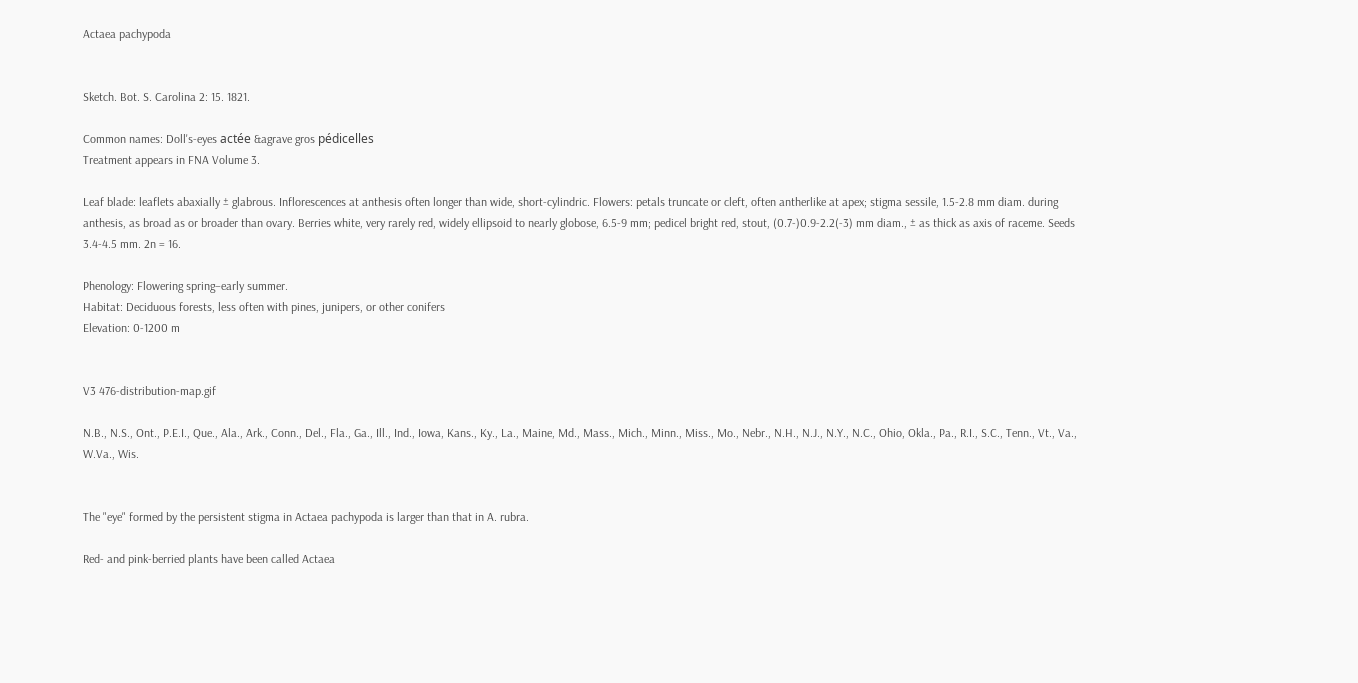Actaea pachypoda


Sketch. Bot. S. Carolina 2: 15. 1821.

Common names: Doll's-eyes actée &agrave gros pédicelles
Treatment appears in FNA Volume 3.

Leaf blade: leaflets abaxially ± glabrous. Inflorescences at anthesis often longer than wide, short-cylindric. Flowers: petals truncate or cleft, often antherlike at apex; stigma sessile, 1.5-2.8 mm diam. during anthesis, as broad as or broader than ovary. Berries white, very rarely red, widely ellipsoid to nearly globose, 6.5-9 mm; pedicel bright red, stout, (0.7-)0.9-2.2(-3) mm diam., ± as thick as axis of raceme. Seeds 3.4-4.5 mm. 2n = 16.

Phenology: Flowering spring–early summer.
Habitat: Deciduous forests, less often with pines, junipers, or other conifers
Elevation: 0-1200 m


V3 476-distribution-map.gif

N.B., N.S., Ont., P.E.I., Que., Ala., Ark., Conn., Del., Fla., Ga., Ill., Ind., Iowa, Kans., Ky., La., Maine, Md., Mass., Mich., Minn., Miss., Mo., Nebr., N.H., N.J., N.Y., N.C., Ohio, Okla., Pa., R.I., S.C., Tenn., Vt., Va., W.Va., Wis.


The "eye" formed by the persistent stigma in Actaea pachypoda is larger than that in A. rubra.

Red- and pink-berried plants have been called Actaea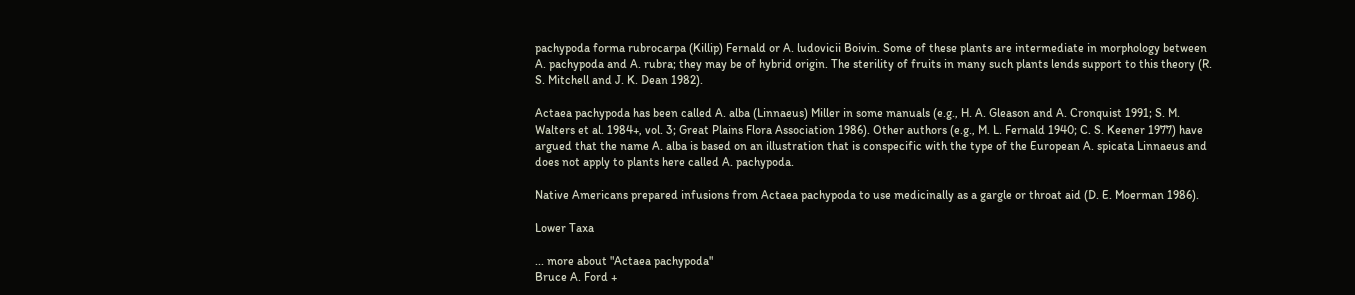pachypoda forma rubrocarpa (Killip) Fernald or A. ludovicii Boivin. Some of these plants are intermediate in morphology between A. pachypoda and A. rubra; they may be of hybrid origin. The sterility of fruits in many such plants lends support to this theory (R. S. Mitchell and J. K. Dean 1982).

Actaea pachypoda has been called A. alba (Linnaeus) Miller in some manuals (e.g., H. A. Gleason and A. Cronquist 1991; S. M. Walters et al. 1984+, vol. 3; Great Plains Flora Association 1986). Other authors (e.g., M. L. Fernald 1940; C. S. Keener 1977) have argued that the name A. alba is based on an illustration that is conspecific with the type of the European A. spicata Linnaeus and does not apply to plants here called A. pachypoda.

Native Americans prepared infusions from Actaea pachypoda to use medicinally as a gargle or throat aid (D. E. Moerman 1986).

Lower Taxa

... more about "Actaea pachypoda"
Bruce A. Ford +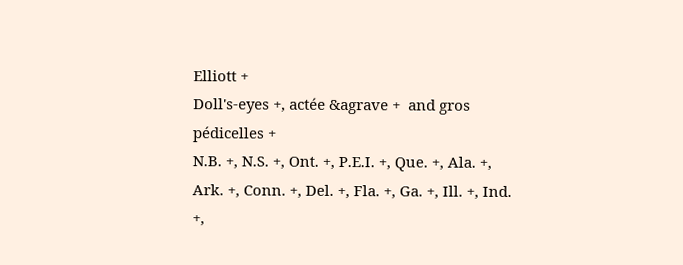Elliott +
Doll's-eyes +, actée &agrave +  and gros pédicelles +
N.B. +, N.S. +, Ont. +, P.E.I. +, Que. +, Ala. +, Ark. +, Conn. +, Del. +, Fla. +, Ga. +, Ill. +, Ind. +,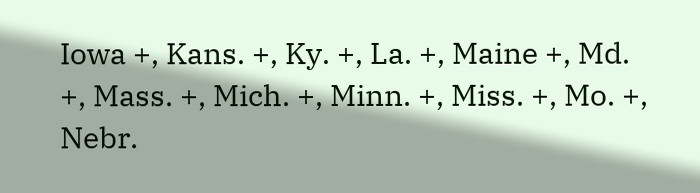Iowa +, Kans. +, Ky. +, La. +, Maine +, Md. +, Mass. +, Mich. +, Minn. +, Miss. +, Mo. +, Nebr.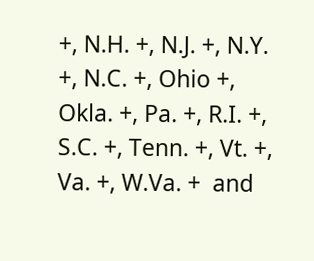+, N.H. +, N.J. +, N.Y. +, N.C. +, Ohio +, Okla. +, Pa. +, R.I. +, S.C. +, Tenn. +, Vt. +, Va. +, W.Va. +  and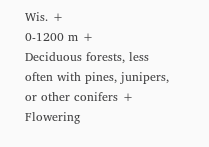Wis. +
0-1200 m +
Deciduous forests, less often with pines, junipers, or other conifers +
Flowering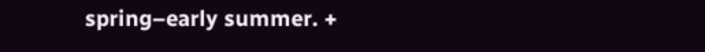spring–early summer. +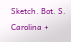Sketch. Bot. S. Carolina +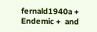fernald1940a +
Endemic +  and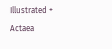Illustrated +
Actaea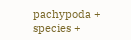pachypoda +
species +